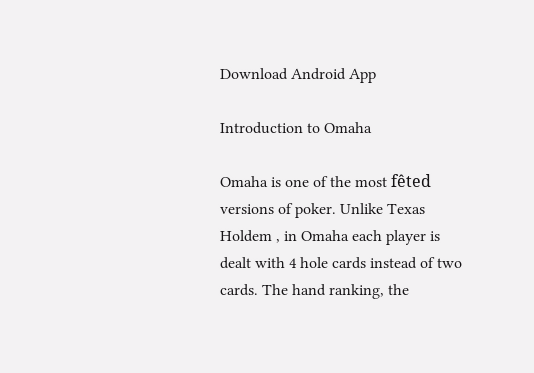Download Android App

Introduction to Omaha

Omaha is one of the most fêted versions of poker. Unlike Texas Holdem , in Omaha each player is dealt with 4 hole cards instead of two cards. The hand ranking, the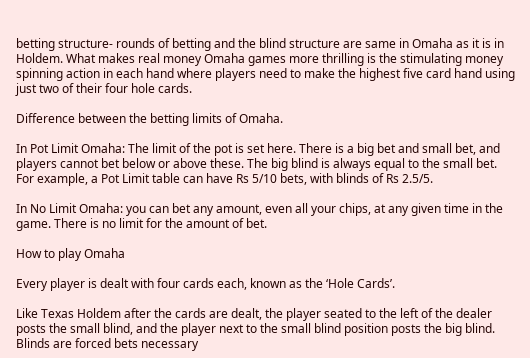betting structure- rounds of betting and the blind structure are same in Omaha as it is in Holdem. What makes real money Omaha games more thrilling is the stimulating money spinning action in each hand where players need to make the highest five card hand using just two of their four hole cards.

Difference between the betting limits of Omaha.

In Pot Limit Omaha: The limit of the pot is set here. There is a big bet and small bet, and players cannot bet below or above these. The big blind is always equal to the small bet. For example, a Pot Limit table can have Rs 5/10 bets, with blinds of Rs 2.5/5.

In No Limit Omaha: you can bet any amount, even all your chips, at any given time in the game. There is no limit for the amount of bet.

How to play Omaha

Every player is dealt with four cards each, known as the ‘Hole Cards’.

Like Texas Holdem after the cards are dealt, the player seated to the left of the dealer posts the small blind, and the player next to the small blind position posts the big blind. Blinds are forced bets necessary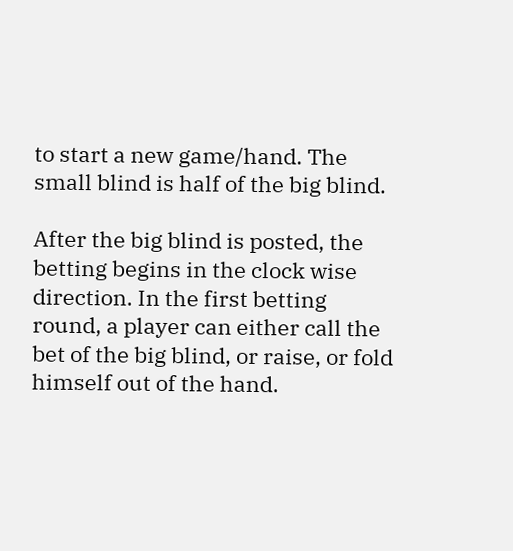to start a new game/hand. The small blind is half of the big blind.

After the big blind is posted, the betting begins in the clock wise direction. In the first betting round, a player can either call the bet of the big blind, or raise, or fold himself out of the hand.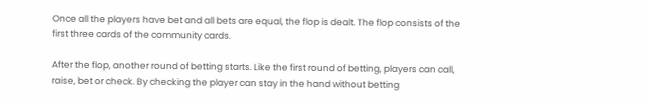Once all the players have bet and all bets are equal, the flop is dealt. The flop consists of the first three cards of the community cards.

After the flop, another round of betting starts. Like the first round of betting, players can call, raise, bet or check. By checking the player can stay in the hand without betting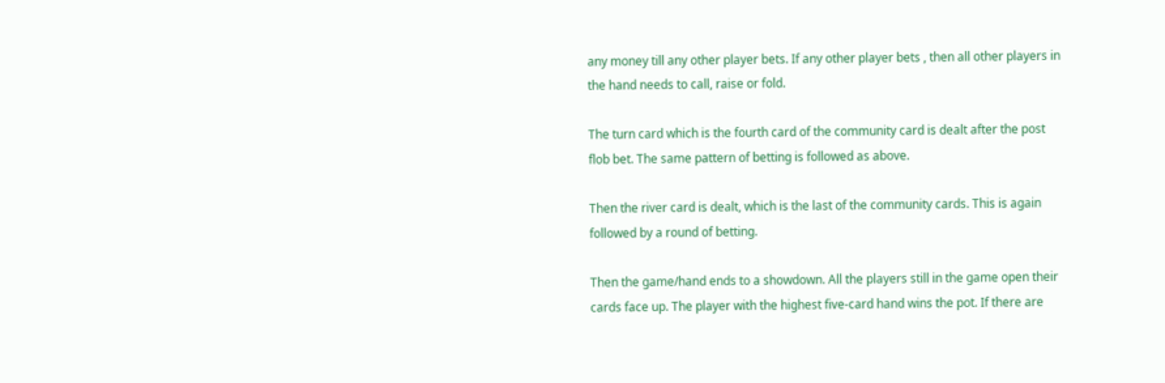any money till any other player bets. If any other player bets , then all other players in the hand needs to call, raise or fold.

The turn card which is the fourth card of the community card is dealt after the post flob bet. The same pattern of betting is followed as above.

Then the river card is dealt, which is the last of the community cards. This is again followed by a round of betting.

Then the game/hand ends to a showdown. All the players still in the game open their cards face up. The player with the highest five-card hand wins the pot. If there are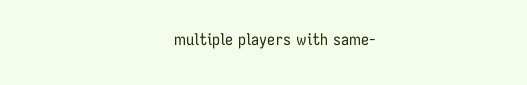multiple players with same-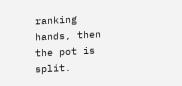ranking hands, then the pot is split.